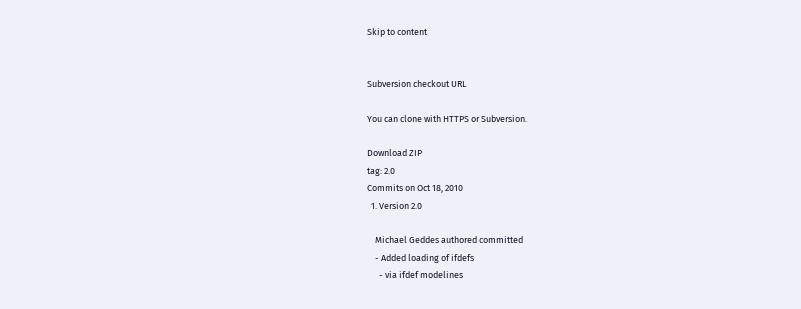Skip to content


Subversion checkout URL

You can clone with HTTPS or Subversion.

Download ZIP
tag: 2.0
Commits on Oct 18, 2010
  1. Version 2.0

    Michael Geddes authored committed
    - Added loading of ifdefs
      - via ifdef modelines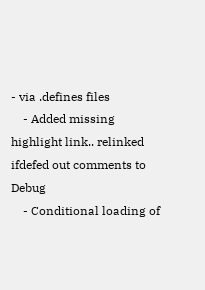- via .defines files
    - Added missing highlight link.. relinked ifdefed out comments to Debug
    - Conditional loading of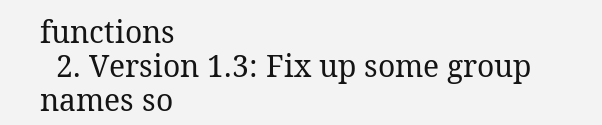functions
  2. Version 1.3: Fix up some group names so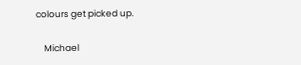colours get picked up.

    Michael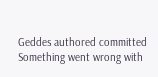Geddes authored committed
Something went wrong with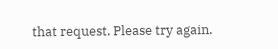that request. Please try again.